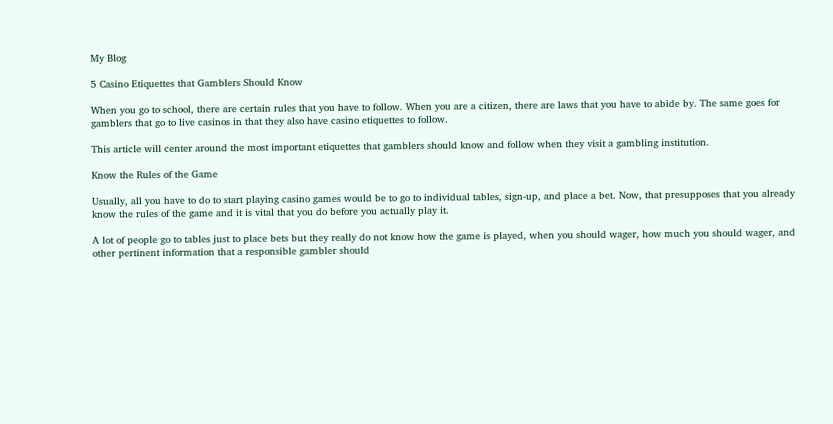My Blog

5 Casino Etiquettes that Gamblers Should Know

When you go to school, there are certain rules that you have to follow. When you are a citizen, there are laws that you have to abide by. The same goes for gamblers that go to live casinos in that they also have casino etiquettes to follow.

This article will center around the most important etiquettes that gamblers should know and follow when they visit a gambling institution.

Know the Rules of the Game

Usually, all you have to do to start playing casino games would be to go to individual tables, sign-up, and place a bet. Now, that presupposes that you already know the rules of the game and it is vital that you do before you actually play it.

A lot of people go to tables just to place bets but they really do not know how the game is played, when you should wager, how much you should wager, and other pertinent information that a responsible gambler should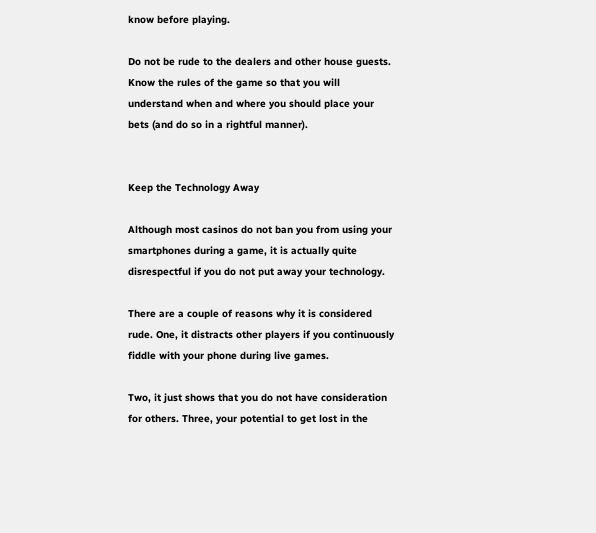know before playing.

Do not be rude to the dealers and other house guests. Know the rules of the game so that you will understand when and where you should place your bets (and do so in a rightful manner).


Keep the Technology Away

Although most casinos do not ban you from using your smartphones during a game, it is actually quite disrespectful if you do not put away your technology.

There are a couple of reasons why it is considered rude. One, it distracts other players if you continuously fiddle with your phone during live games.

Two, it just shows that you do not have consideration for others. Three, your potential to get lost in the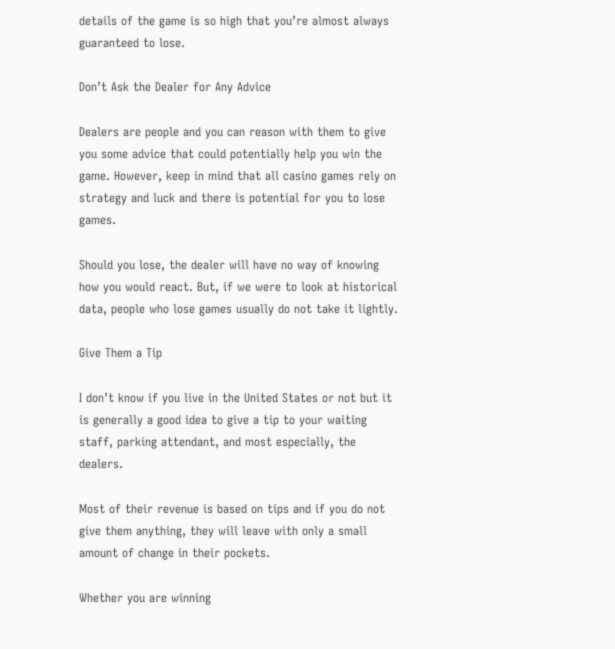details of the game is so high that you’re almost always guaranteed to lose.

Don’t Ask the Dealer for Any Advice

Dealers are people and you can reason with them to give you some advice that could potentially help you win the game. However, keep in mind that all casino games rely on strategy and luck and there is potential for you to lose games.

Should you lose, the dealer will have no way of knowing how you would react. But, if we were to look at historical data, people who lose games usually do not take it lightly.

Give Them a Tip

I don’t know if you live in the United States or not but it is generally a good idea to give a tip to your waiting staff, parking attendant, and most especially, the dealers.

Most of their revenue is based on tips and if you do not give them anything, they will leave with only a small amount of change in their pockets.

Whether you are winning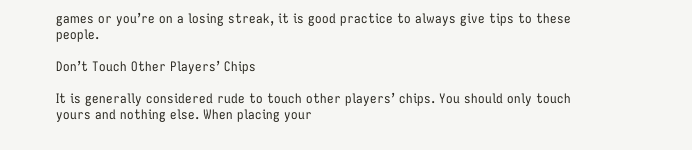games or you’re on a losing streak, it is good practice to always give tips to these people.

Don’t Touch Other Players’ Chips

It is generally considered rude to touch other players’ chips. You should only touch yours and nothing else. When placing your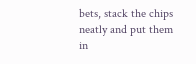bets, stack the chips neatly and put them in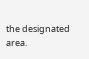the designated area.